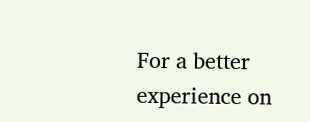For a better experience on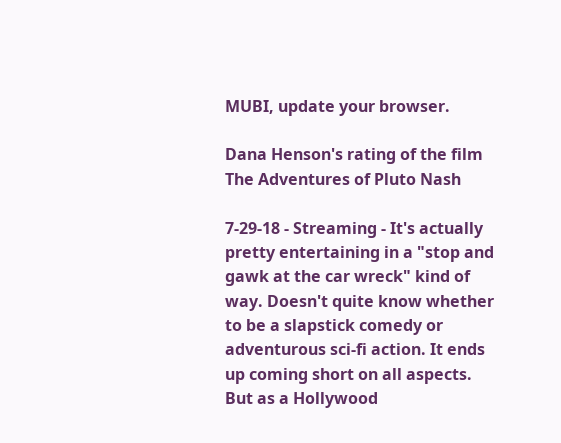MUBI, update your browser.

Dana Henson's rating of the film The Adventures of Pluto Nash

7-29-18 - Streaming - It's actually pretty entertaining in a "stop and gawk at the car wreck" kind of way. Doesn't quite know whether to be a slapstick comedy or adventurous sci-fi action. It ends up coming short on all aspects. But as a Hollywood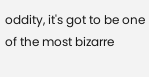oddity, it's got to be one of the most bizarre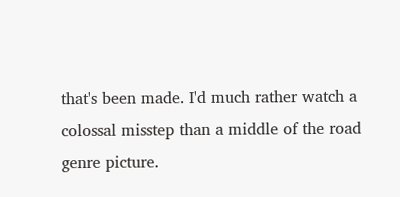that's been made. I'd much rather watch a colossal misstep than a middle of the road genre picture.